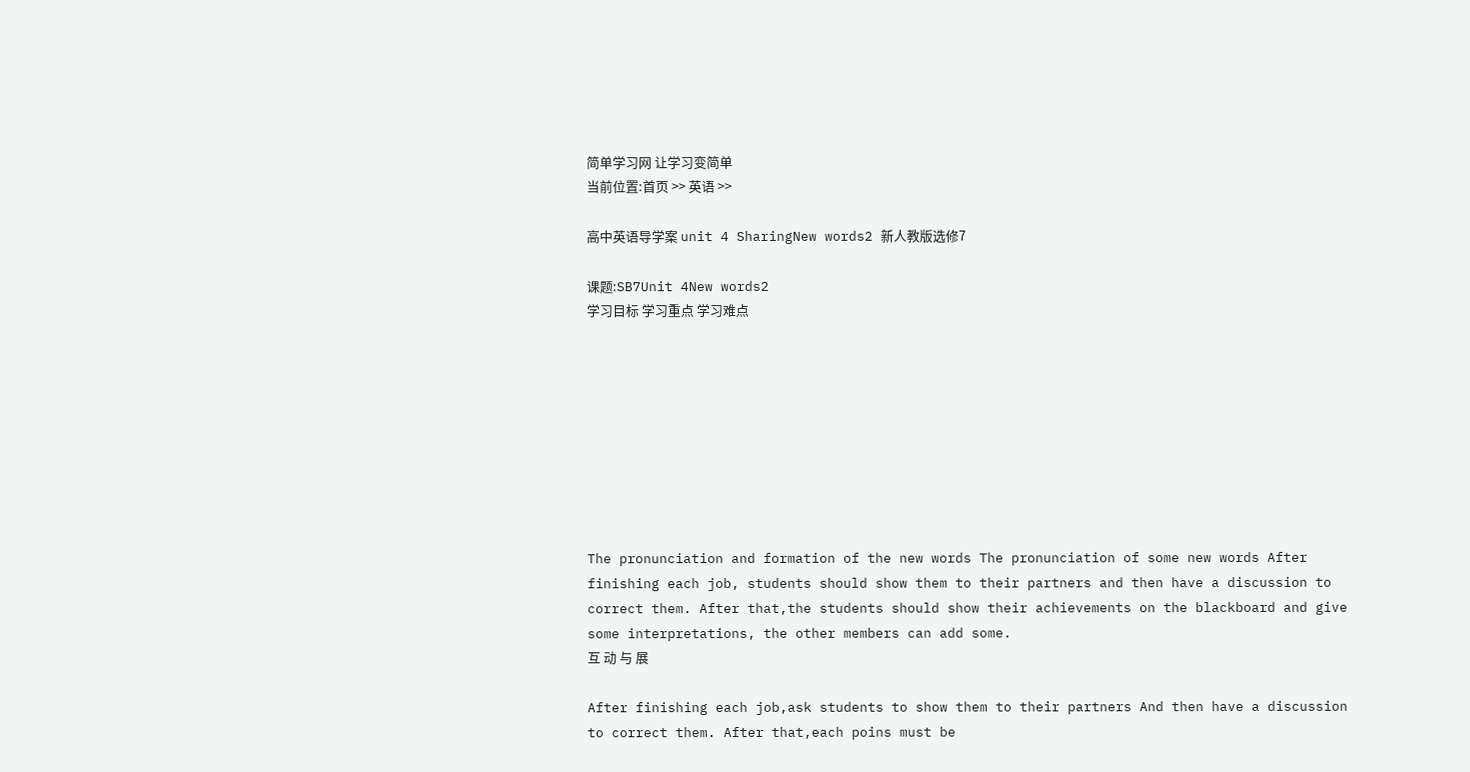简单学习网 让学习变简单
当前位置:首页 >> 英语 >>

高中英语导学案 unit 4 SharingNew words2 新人教版选修7

课题:SB7Unit 4New words2
学习目标 学习重点 学习难点









The pronunciation and formation of the new words The pronunciation of some new words After finishing each job, students should show them to their partners and then have a discussion to correct them. After that,the students should show their achievements on the blackboard and give some interpretations, the other members can add some.
互 动 与 展

After finishing each job,ask students to show them to their partners And then have a discussion to correct them. After that,each poins must be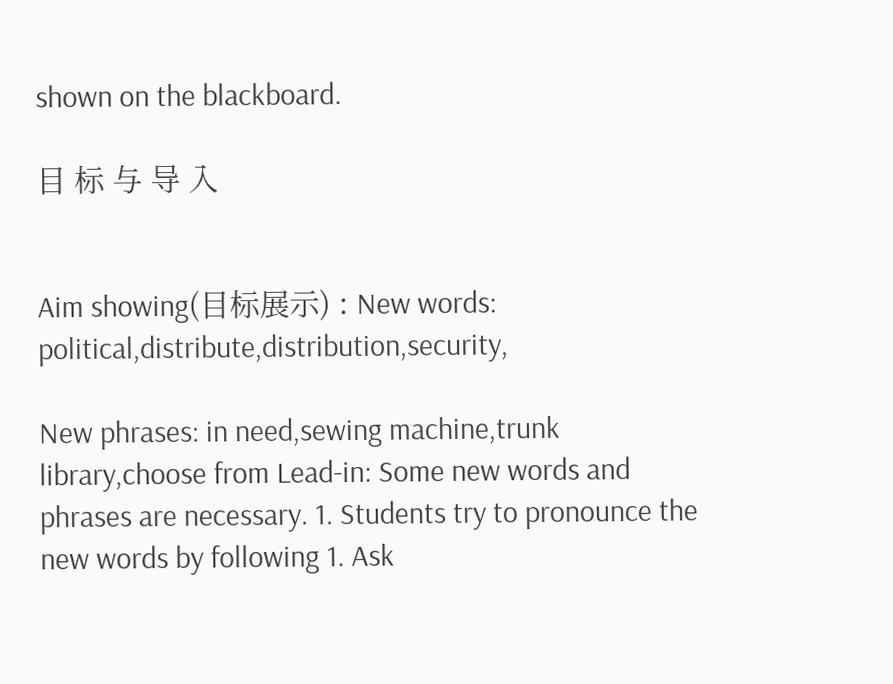shown on the blackboard.

目 标 与 导 入


Aim showing(目标展示) : New words: political,distribute,distribution,security,

New phrases: in need,sewing machine,trunk library,choose from Lead-in: Some new words and phrases are necessary. 1. Students try to pronounce the new words by following 1. Ask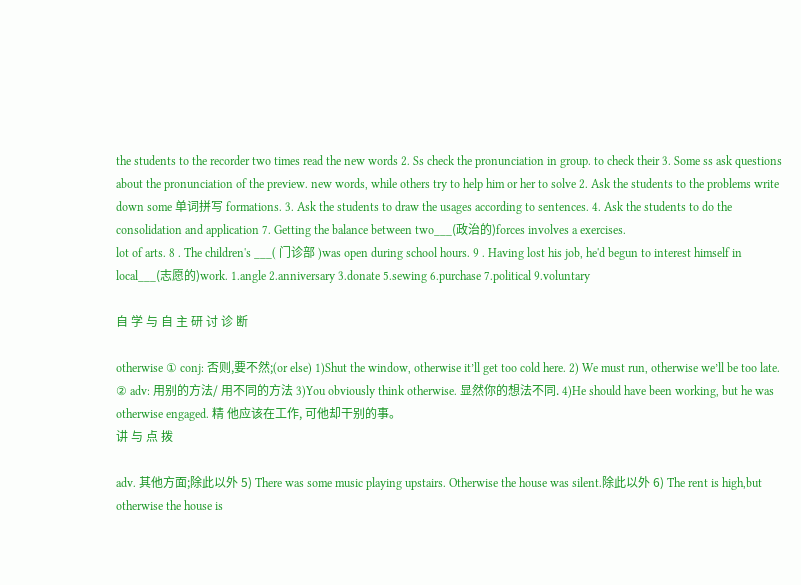the students to the recorder two times read the new words 2. Ss check the pronunciation in group. to check their 3. Some ss ask questions about the pronunciation of the preview. new words, while others try to help him or her to solve 2. Ask the students to the problems write down some 单词拼写 formations. 3. Ask the students to draw the usages according to sentences. 4. Ask the students to do the consolidation and application 7. Getting the balance between two___(政治的)forces involves a exercises.
lot of arts. 8 . The children's ___( 门诊部 )was open during school hours. 9 . Having lost his job, he'd begun to interest himself in local___(志愿的)work. 1.angle 2.anniversary 3.donate 5.sewing 6.purchase 7.political 9.voluntary

自 学 与 自 主 研 讨 诊 断

otherwise ① conj: 否则,要不然;(or else) 1)Shut the window, otherwise it’ll get too cold here. 2) We must run, otherwise we’ll be too late. ② adv: 用别的方法/ 用不同的方法 3)You obviously think otherwise. 显然你的想法不同. 4)He should have been working, but he was otherwise engaged. 精 他应该在工作, 可他却干别的事。
讲 与 点 拨

adv. 其他方面;除此以外 5) There was some music playing upstairs. Otherwise the house was silent.除此以外 6) The rent is high,but otherwise the house is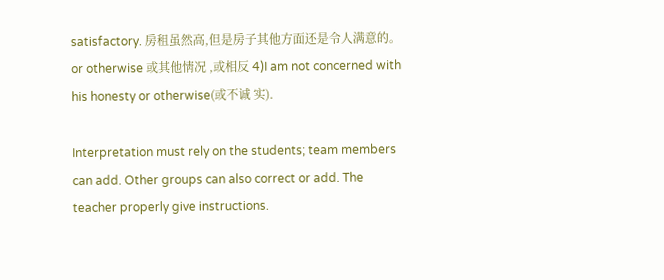satisfactory. 房租虽然高,但是房子其他方面还是令人满意的。 or otherwise 或其他情况 ,或相反 4)I am not concerned with his honesty or otherwise(或不诚 实).

Interpretation must rely on the students; team members can add. Other groups can also correct or add. The teacher properly give instructions.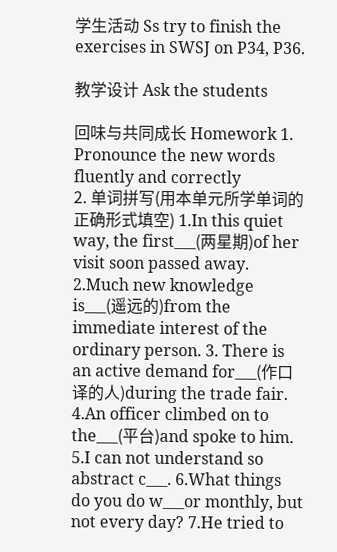学生活动 Ss try to finish the exercises in SWSJ on P34, P36.

教学设计 Ask the students

回味与共同成长 Homework 1. Pronounce the new words fluently and correctly
2. 单词拼写(用本单元所学单词的正确形式填空) 1.In this quiet way, the first___(两星期)of her visit soon passed away. 2.Much new knowledge is___(遥远的)from the immediate interest of the ordinary person. 3. There is an active demand for___(作口译的人)during the trade fair. 4.An officer climbed on to the___(平台)and spoke to him. 5.I can not understand so abstract c___. 6.What things do you do w___or monthly, but not every day? 7.He tried to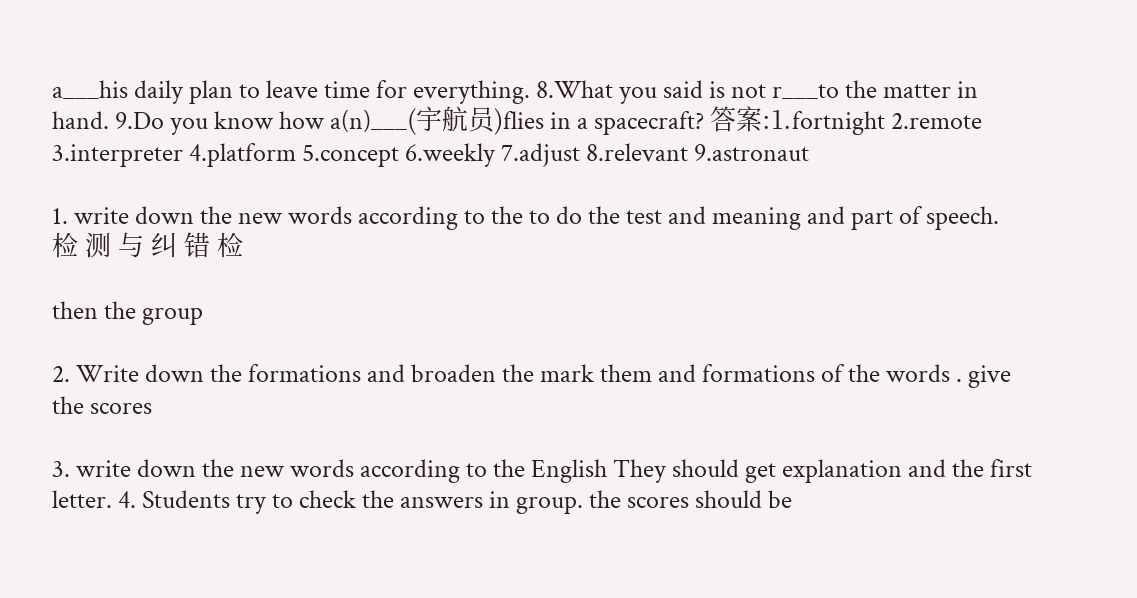a___his daily plan to leave time for everything. 8.What you said is not r___to the matter in hand. 9.Do you know how a(n)___(宇航员)flies in a spacecraft? 答案:1.fortnight 2.remote 3.interpreter 4.platform 5.concept 6.weekly 7.adjust 8.relevant 9.astronaut

1. write down the new words according to the to do the test and meaning and part of speech.
检 测 与 纠 错 检

then the group

2. Write down the formations and broaden the mark them and formations of the words . give the scores

3. write down the new words according to the English They should get explanation and the first letter. 4. Students try to check the answers in group. the scores should be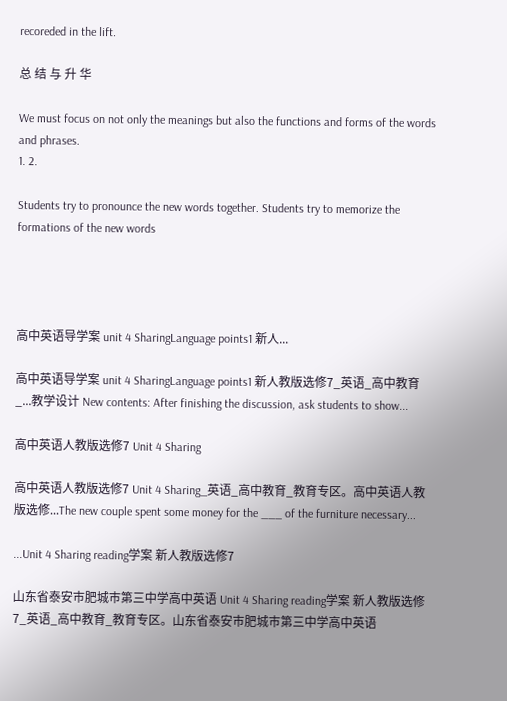recoreded in the lift.

总 结 与 升 华

We must focus on not only the meanings but also the functions and forms of the words and phrases.
1. 2.

Students try to pronounce the new words together. Students try to memorize the formations of the new words




高中英语导学案 unit 4 SharingLanguage points1 新人...

高中英语导学案 unit 4 SharingLanguage points1 新人教版选修7_英语_高中教育_...教学设计 New contents: After finishing the discussion, ask students to show...

高中英语人教版选修7 Unit 4 Sharing

高中英语人教版选修7 Unit 4 Sharing_英语_高中教育_教育专区。高中英语人教版选修...The new couple spent some money for the ___ of the furniture necessary...

...Unit 4 Sharing reading学案 新人教版选修7

山东省泰安市肥城市第三中学高中英语 Unit 4 Sharing reading学案 新人教版选修7_英语_高中教育_教育专区。山东省泰安市肥城市第三中学高中英语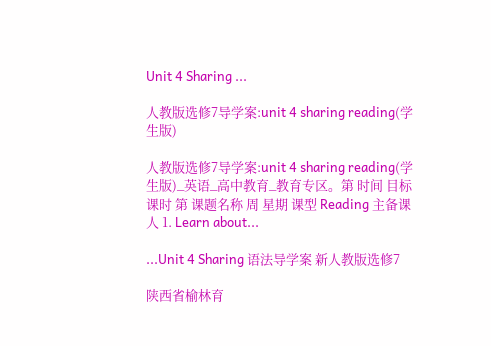Unit 4 Sharing ...

人教版选修7导学案:unit 4 sharing reading(学生版)

人教版选修7导学案:unit 4 sharing reading(学生版)_英语_高中教育_教育专区。第 时间 目标 课时 第 课题名称 周 星期 课型 Reading 主备课人 1. Learn about...

...Unit 4 Sharing 语法导学案 新人教版选修7

陕西省榆林育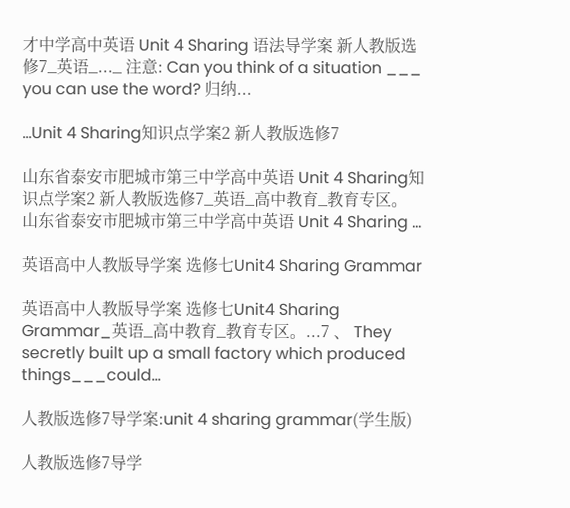才中学高中英语 Unit 4 Sharing 语法导学案 新人教版选修7_英语_..._ 注意: Can you think of a situation ___ you can use the word? 归纳...

...Unit 4 Sharing知识点学案2 新人教版选修7

山东省泰安市肥城市第三中学高中英语 Unit 4 Sharing知识点学案2 新人教版选修7_英语_高中教育_教育专区。山东省泰安市肥城市第三中学高中英语 Unit 4 Sharing ...

英语高中人教版导学案 选修七Unit4 Sharing Grammar

英语高中人教版导学案 选修七Unit4 Sharing Grammar_英语_高中教育_教育专区。...7 、 They secretly built up a small factory which produced things___could...

人教版选修7导学案:unit 4 sharing grammar(学生版)

人教版选修7导学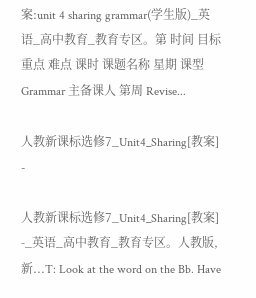案:unit 4 sharing grammar(学生版)_英语_高中教育_教育专区。第 时间 目标 重点 难点 课时 课题名称 星期 课型 Grammar 主备课人 第周 Revise...

人教新课标选修7_Unit4_Sharing[教案] -

人教新课标选修7_Unit4_Sharing[教案] -_英语_高中教育_教育专区。人教版,新...T: Look at the word on the Bb. Have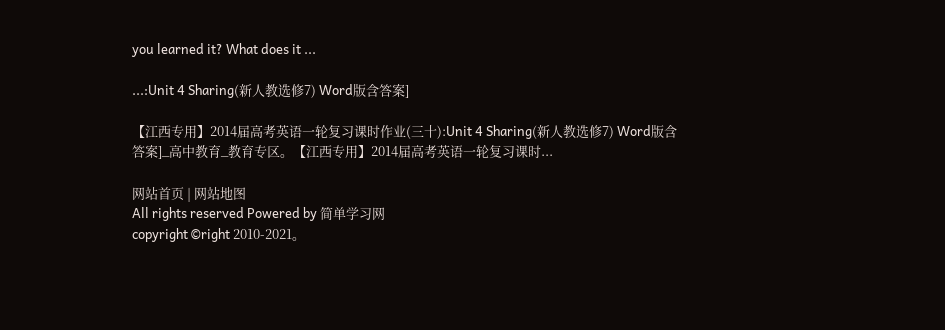you learned it? What does it ...

...:Unit 4 Sharing(新人教选修7) Word版含答案]

【江西专用】2014届高考英语一轮复习课时作业(三十):Unit 4 Sharing(新人教选修7) Word版含答案]_高中教育_教育专区。【江西专用】2014届高考英语一轮复习课时...

网站首页 | 网站地图
All rights reserved Powered by 简单学习网
copyright ©right 2010-2021。